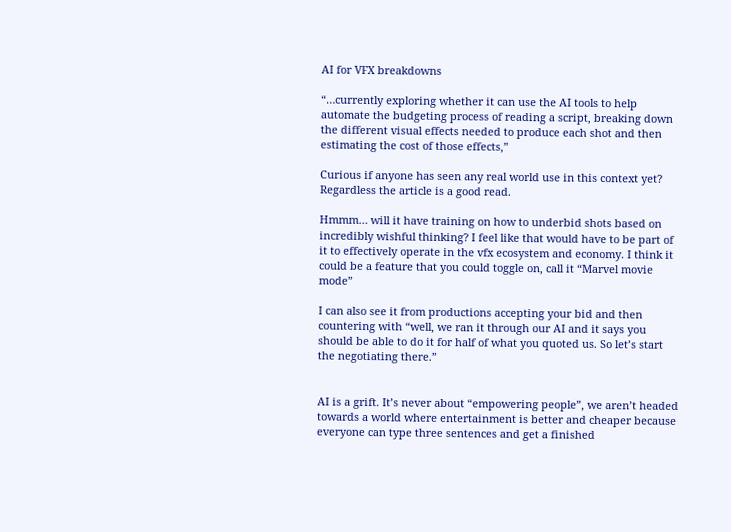AI for VFX breakdowns

“…currently exploring whether it can use the AI tools to help automate the budgeting process of reading a script, breaking down the different visual effects needed to produce each shot and then estimating the cost of those effects,”

Curious if anyone has seen any real world use in this context yet? Regardless the article is a good read.

Hmmm… will it have training on how to underbid shots based on incredibly wishful thinking? I feel like that would have to be part of it to effectively operate in the vfx ecosystem and economy. I think it could be a feature that you could toggle on, call it “Marvel movie mode”

I can also see it from productions accepting your bid and then countering with “well, we ran it through our AI and it says you should be able to do it for half of what you quoted us. So let’s start the negotiating there.”


AI is a grift. It’s never about “empowering people”, we aren’t headed towards a world where entertainment is better and cheaper because everyone can type three sentences and get a finished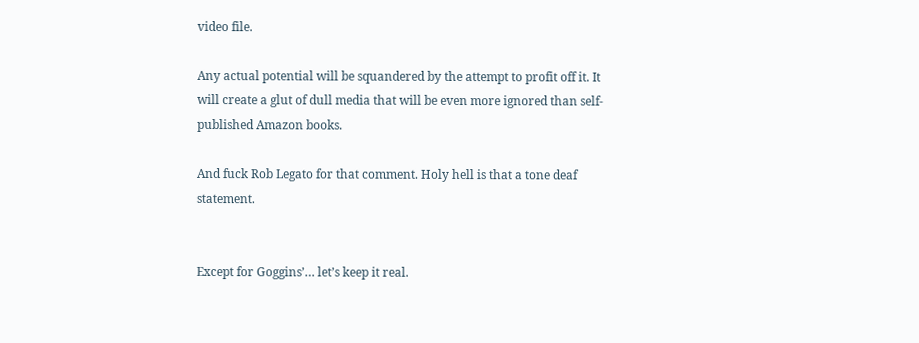video file.

Any actual potential will be squandered by the attempt to profit off it. It will create a glut of dull media that will be even more ignored than self-published Amazon books.

And fuck Rob Legato for that comment. Holy hell is that a tone deaf statement.


Except for Goggins’… let’s keep it real.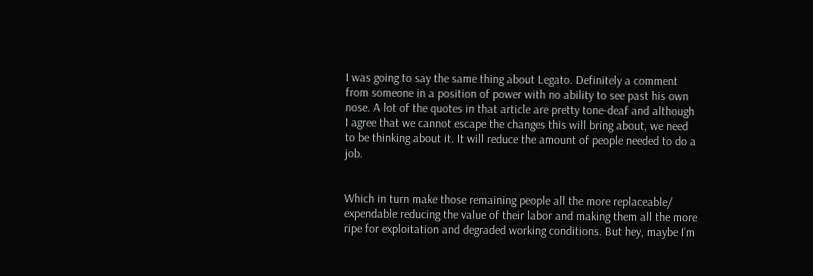I was going to say the same thing about Legato. Definitely a comment from someone in a position of power with no ability to see past his own nose. A lot of the quotes in that article are pretty tone-deaf and although I agree that we cannot escape the changes this will bring about, we need to be thinking about it. It will reduce the amount of people needed to do a job.


Which in turn make those remaining people all the more replaceable/ expendable reducing the value of their labor and making them all the more ripe for exploitation and degraded working conditions. But hey, maybe I’m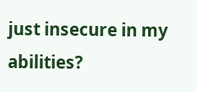just insecure in my abilities?